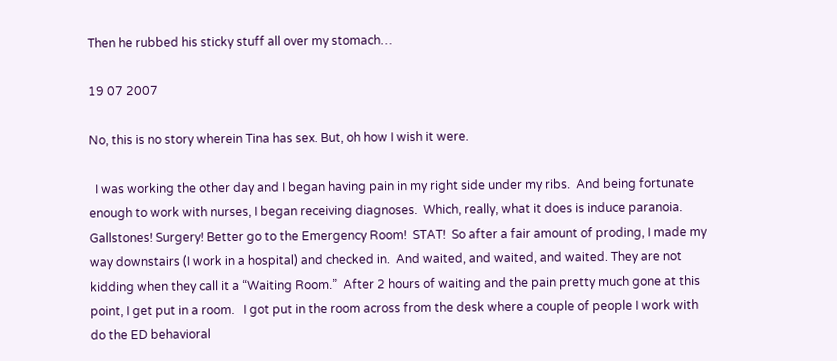Then he rubbed his sticky stuff all over my stomach…

19 07 2007

No, this is no story wherein Tina has sex. But, oh how I wish it were.

  I was working the other day and I began having pain in my right side under my ribs.  And being fortunate enough to work with nurses, I began receiving diagnoses.  Which, really, what it does is induce paranoia. Gallstones! Surgery! Better go to the Emergency Room!  STAT!  So after a fair amount of proding, I made my way downstairs (I work in a hospital) and checked in.  And waited, and waited, and waited. They are not kidding when they call it a “Waiting Room.”  After 2 hours of waiting and the pain pretty much gone at this point, I get put in a room.   I got put in the room across from the desk where a couple of people I work with do the ED behavioral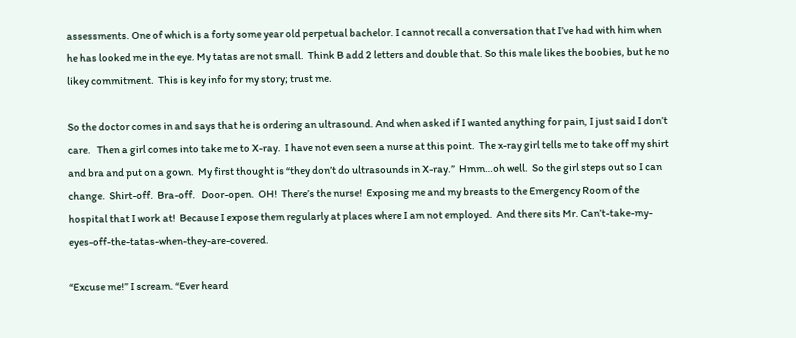assessments. One of which is a forty some year old perpetual bachelor. I cannot recall a conversation that I’ve had with him when he has looked me in the eye. My tatas are not small.  Think B add 2 letters and double that. So this male likes the boobies, but he no likey commitment.  This is key info for my story; trust me.

So the doctor comes in and says that he is ordering an ultrasound. And when asked if I wanted anything for pain, I just said I don’t care.   Then a girl comes into take me to X-ray.  I have not even seen a nurse at this point.  The x-ray girl tells me to take off my shirt and bra and put on a gown.  My first thought is “they don’t do ultrasounds in X-ray.”  Hmm…oh well.  So the girl steps out so I can change.  Shirt-off.  Bra-off.   Door-open.  OH!  There’s the nurse!  Exposing me and my breasts to the Emergency Room of the hospital that I work at!  Because I expose them regularly at places where I am not employed.  And there sits Mr. Can’t-take-my-eyes-off-the-tatas-when-they-are-covered.

“Excuse me!” I scream. “Ever heard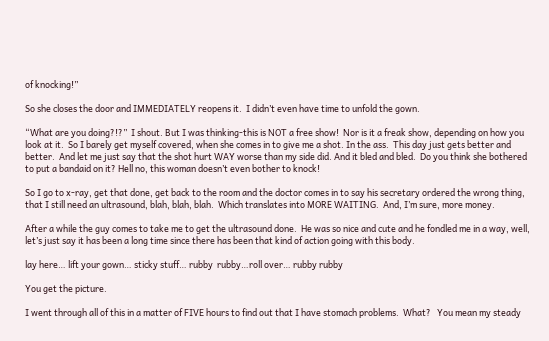of knocking!”

So she closes the door and IMMEDIATELY reopens it.  I didn’t even have time to unfold the gown.

“What are you doing?!?”  I shout. But I was thinking-this is NOT a free show!  Nor is it a freak show, depending on how you look at it.  So I barely get myself covered, when she comes in to give me a shot. In the ass.  This day just gets better and better.  And let me just say that the shot hurt WAY worse than my side did. And it bled and bled.  Do you think she bothered to put a bandaid on it? Hell no, this woman doesn’t even bother to knock!

So I go to x-ray, get that done, get back to the room and the doctor comes in to say his secretary ordered the wrong thing, that I still need an ultrasound, blah, blah, blah.  Which translates into MORE WAITING.  And, I’m sure, more money.

After a while the guy comes to take me to get the ultrasound done.  He was so nice and cute and he fondled me in a way, well, let’s just say it has been a long time since there has been that kind of action going with this body.

lay here… lift your gown… sticky stuff… rubby  rubby…roll over… rubby rubby

You get the picture.

I went through all of this in a matter of FIVE hours to find out that I have stomach problems.  What?   You mean my steady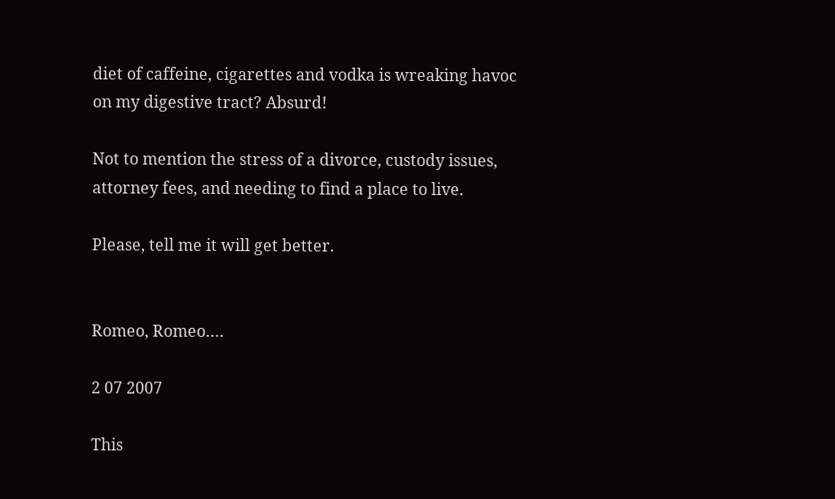diet of caffeine, cigarettes and vodka is wreaking havoc on my digestive tract? Absurd!

Not to mention the stress of a divorce, custody issues, attorney fees, and needing to find a place to live.

Please, tell me it will get better.


Romeo, Romeo….

2 07 2007

This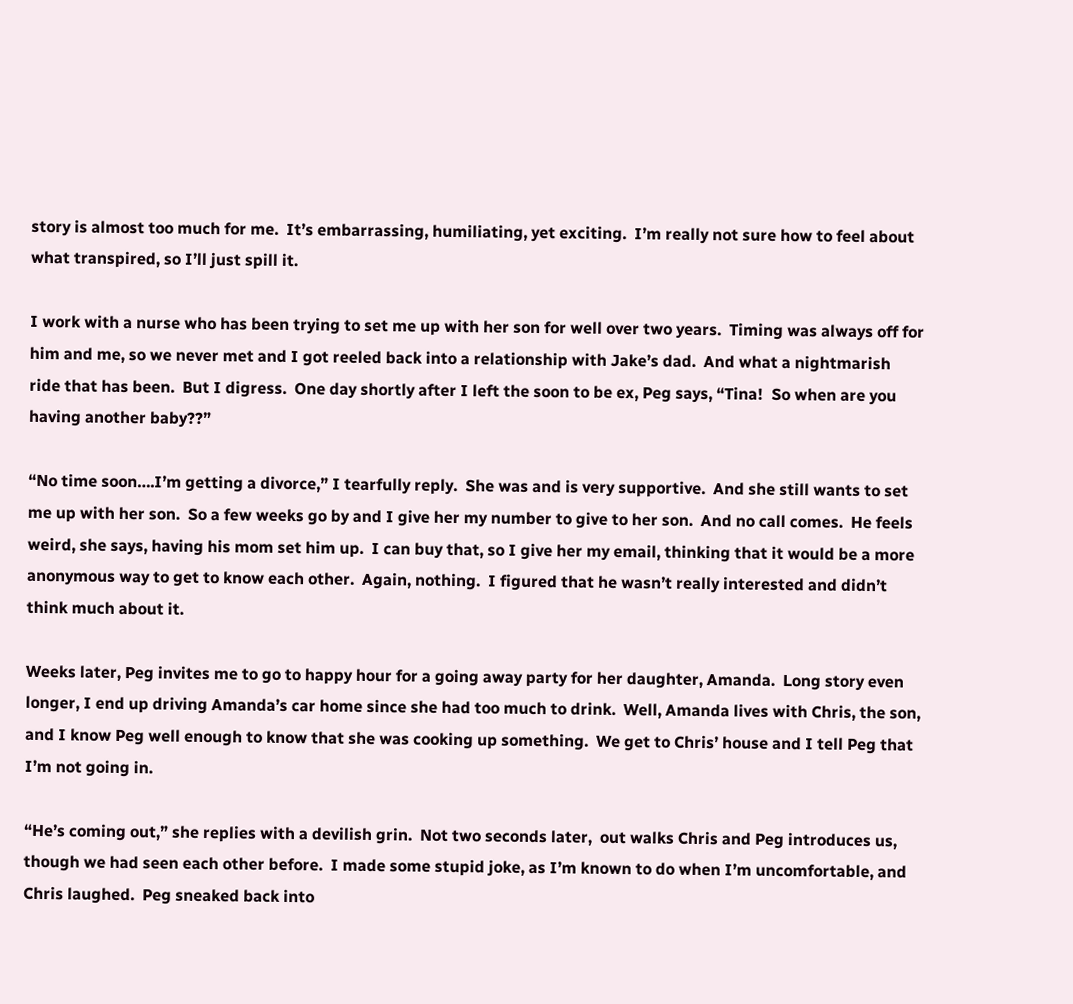story is almost too much for me.  It’s embarrassing, humiliating, yet exciting.  I’m really not sure how to feel about what transpired, so I’ll just spill it.

I work with a nurse who has been trying to set me up with her son for well over two years.  Timing was always off for him and me, so we never met and I got reeled back into a relationship with Jake’s dad.  And what a nightmarish ride that has been.  But I digress.  One day shortly after I left the soon to be ex, Peg says, “Tina!  So when are you having another baby??”

“No time soon….I’m getting a divorce,” I tearfully reply.  She was and is very supportive.  And she still wants to set me up with her son.  So a few weeks go by and I give her my number to give to her son.  And no call comes.  He feels weird, she says, having his mom set him up.  I can buy that, so I give her my email, thinking that it would be a more anonymous way to get to know each other.  Again, nothing.  I figured that he wasn’t really interested and didn’t think much about it.

Weeks later, Peg invites me to go to happy hour for a going away party for her daughter, Amanda.  Long story even longer, I end up driving Amanda’s car home since she had too much to drink.  Well, Amanda lives with Chris, the son, and I know Peg well enough to know that she was cooking up something.  We get to Chris’ house and I tell Peg that I’m not going in.

“He’s coming out,” she replies with a devilish grin.  Not two seconds later,  out walks Chris and Peg introduces us, though we had seen each other before.  I made some stupid joke, as I’m known to do when I’m uncomfortable, and Chris laughed.  Peg sneaked back into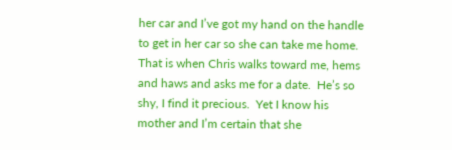her car and I’ve got my hand on the handle to get in her car so she can take me home.  That is when Chris walks toward me, hems and haws and asks me for a date.  He’s so shy, I find it precious.  Yet I know his mother and I’m certain that she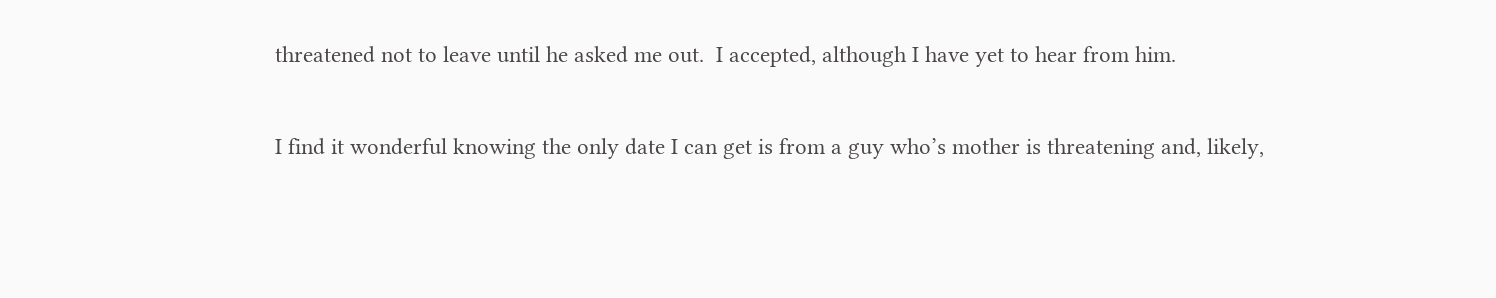threatened not to leave until he asked me out.  I accepted, although I have yet to hear from him.

I find it wonderful knowing the only date I can get is from a guy who’s mother is threatening and, likely,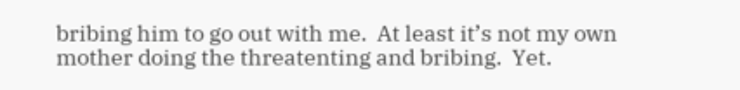bribing him to go out with me.  At least it’s not my own mother doing the threatenting and bribing.  Yet.